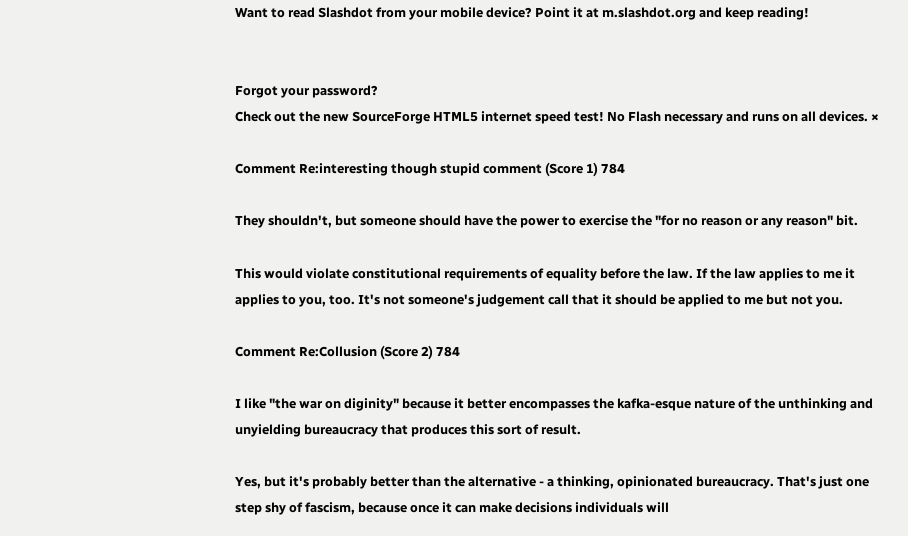Want to read Slashdot from your mobile device? Point it at m.slashdot.org and keep reading!


Forgot your password?
Check out the new SourceForge HTML5 internet speed test! No Flash necessary and runs on all devices. ×

Comment Re:interesting though stupid comment (Score 1) 784

They shouldn't, but someone should have the power to exercise the "for no reason or any reason" bit.

This would violate constitutional requirements of equality before the law. If the law applies to me it applies to you, too. It's not someone's judgement call that it should be applied to me but not you.

Comment Re:Collusion (Score 2) 784

I like "the war on diginity" because it better encompasses the kafka-esque nature of the unthinking and unyielding bureaucracy that produces this sort of result.

Yes, but it's probably better than the alternative - a thinking, opinionated bureaucracy. That's just one step shy of fascism, because once it can make decisions individuals will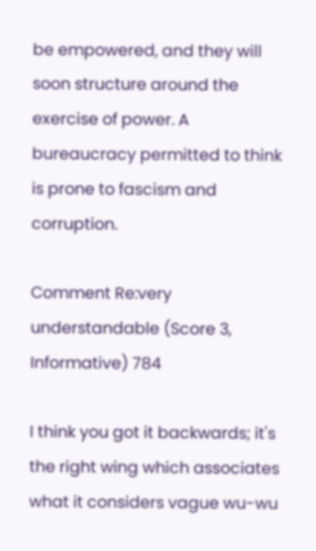be empowered, and they will soon structure around the exercise of power. A bureaucracy permitted to think is prone to fascism and corruption.

Comment Re:very understandable (Score 3, Informative) 784

I think you got it backwards; it's the right wing which associates what it considers vague wu-wu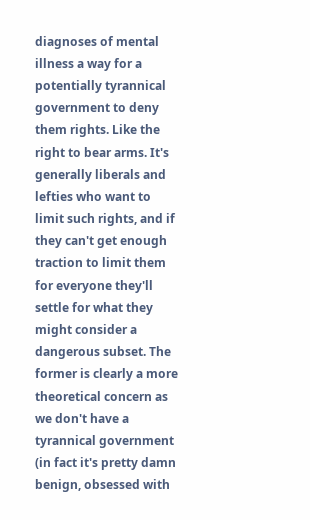diagnoses of mental illness a way for a potentially tyrannical government to deny them rights. Like the right to bear arms. It's generally liberals and lefties who want to limit such rights, and if they can't get enough traction to limit them for everyone they'll settle for what they might consider a dangerous subset. The former is clearly a more theoretical concern as we don't have a tyrannical government (in fact it's pretty damn benign, obsessed with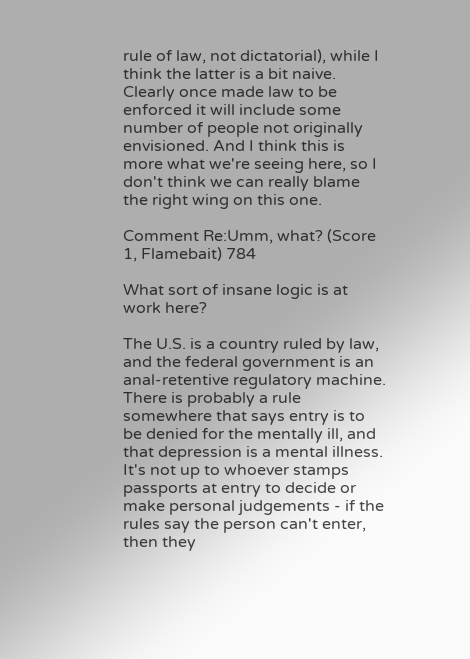rule of law, not dictatorial), while I think the latter is a bit naive. Clearly once made law to be enforced it will include some number of people not originally envisioned. And I think this is more what we're seeing here, so I don't think we can really blame the right wing on this one.

Comment Re:Umm, what? (Score 1, Flamebait) 784

What sort of insane logic is at work here?

The U.S. is a country ruled by law, and the federal government is an anal-retentive regulatory machine. There is probably a rule somewhere that says entry is to be denied for the mentally ill, and that depression is a mental illness. It's not up to whoever stamps passports at entry to decide or make personal judgements - if the rules say the person can't enter, then they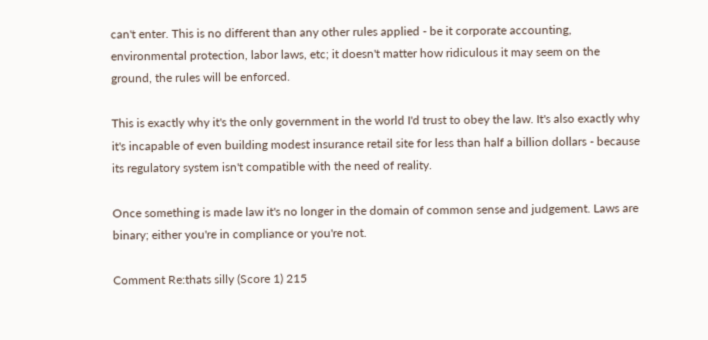can't enter. This is no different than any other rules applied - be it corporate accounting, environmental protection, labor laws, etc; it doesn't matter how ridiculous it may seem on the ground, the rules will be enforced.

This is exactly why it's the only government in the world I'd trust to obey the law. It's also exactly why it's incapable of even building modest insurance retail site for less than half a billion dollars - because its regulatory system isn't compatible with the need of reality.

Once something is made law it's no longer in the domain of common sense and judgement. Laws are binary; either you're in compliance or you're not.

Comment Re:thats silly (Score 1) 215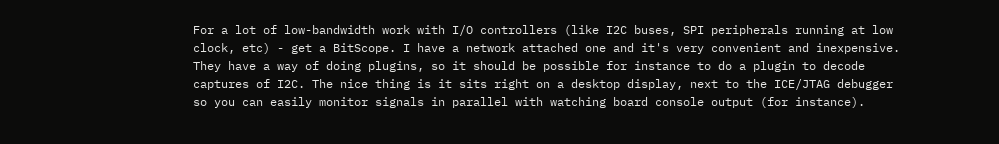For a lot of low-bandwidth work with I/O controllers (like I2C buses, SPI peripherals running at low clock, etc) - get a BitScope. I have a network attached one and it's very convenient and inexpensive. They have a way of doing plugins, so it should be possible for instance to do a plugin to decode captures of I2C. The nice thing is it sits right on a desktop display, next to the ICE/JTAG debugger so you can easily monitor signals in parallel with watching board console output (for instance).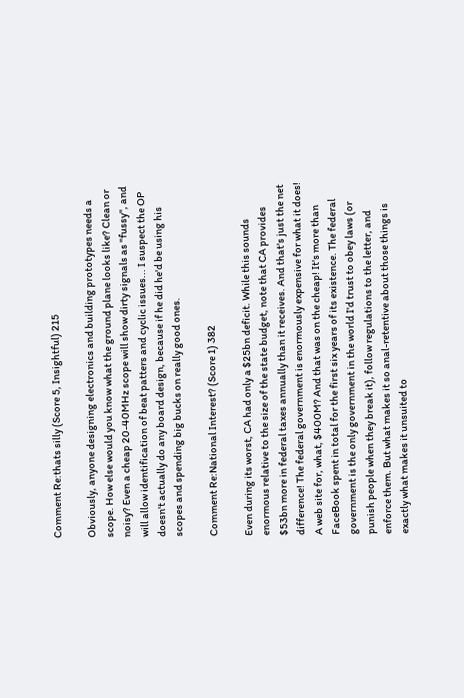Comment Re:thats silly (Score 5, Insightful) 215

Obviously, anyone designing electronics and building prototypes needs a scope. How else would you know what the ground plane looks like? Clean or noisy? Even a cheap 20-40MHz scope will show dirty signals as "fussy", and will allow identification of beat patters and cyclic issues... I suspect the OP doesn't actually do any board design, because if he did he'd be using his scopes and spending big bucks on really good ones.

Comment Re:National Interest? (Score 1) 382

Even during its worst, CA had only a $25bn deficit. While this sounds enormous relative to the size of the state budget, note that CA provides $53bn more in federal taxes annually than it receives. And that's just the net difference! The federal government is enormously expensive for what it does! A web site for, what, $400M? And that was on the cheap! It's more than FaceBook spent in total for the first six years of its existence. The federal government is the only government in the world I'd trust to obey laws (or punish people when they break it), follow regulations to the letter, and enforce them. But what makes it so anal-retentive about those things is exactly what makes it unsuited to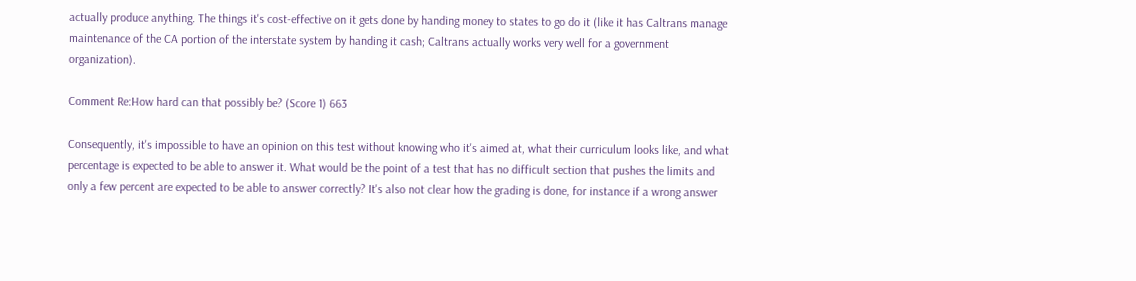actually produce anything. The things it's cost-effective on it gets done by handing money to states to go do it (like it has Caltrans manage maintenance of the CA portion of the interstate system by handing it cash; Caltrans actually works very well for a government organization).

Comment Re:How hard can that possibly be? (Score 1) 663

Consequently, it's impossible to have an opinion on this test without knowing who it's aimed at, what their curriculum looks like, and what percentage is expected to be able to answer it. What would be the point of a test that has no difficult section that pushes the limits and only a few percent are expected to be able to answer correctly? It's also not clear how the grading is done, for instance if a wrong answer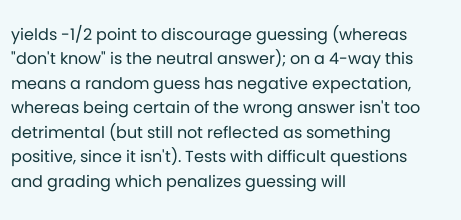yields -1/2 point to discourage guessing (whereas "don't know" is the neutral answer); on a 4-way this means a random guess has negative expectation, whereas being certain of the wrong answer isn't too detrimental (but still not reflected as something positive, since it isn't). Tests with difficult questions and grading which penalizes guessing will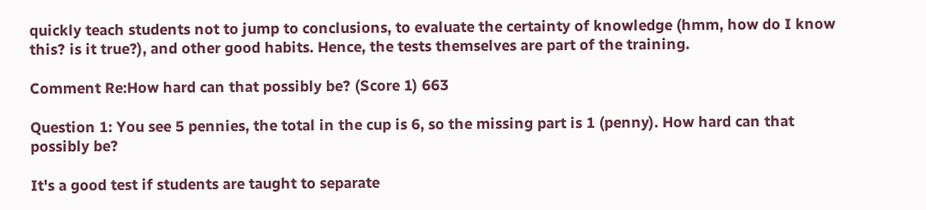quickly teach students not to jump to conclusions, to evaluate the certainty of knowledge (hmm, how do I know this? is it true?), and other good habits. Hence, the tests themselves are part of the training.

Comment Re:How hard can that possibly be? (Score 1) 663

Question 1: You see 5 pennies, the total in the cup is 6, so the missing part is 1 (penny). How hard can that possibly be?

It's a good test if students are taught to separate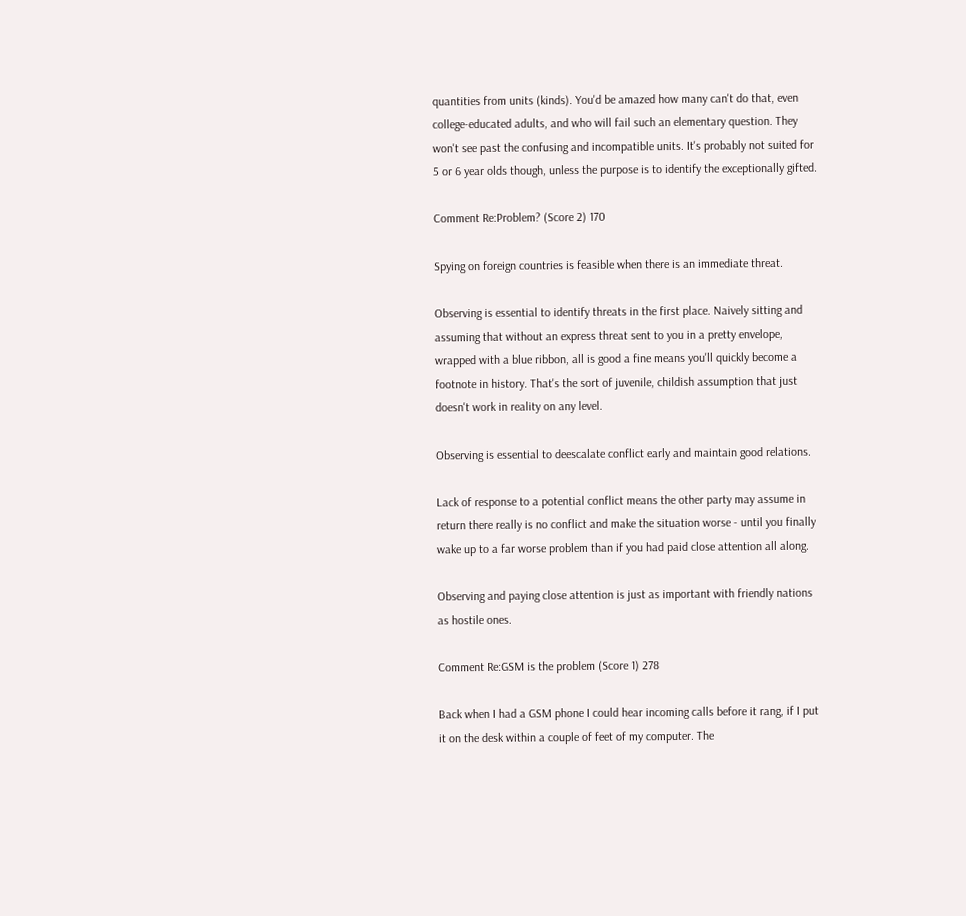quantities from units (kinds). You'd be amazed how many can't do that, even college-educated adults, and who will fail such an elementary question. They won't see past the confusing and incompatible units. It's probably not suited for 5 or 6 year olds though, unless the purpose is to identify the exceptionally gifted.

Comment Re:Problem? (Score 2) 170

Spying on foreign countries is feasible when there is an immediate threat.

Observing is essential to identify threats in the first place. Naively sitting and assuming that without an express threat sent to you in a pretty envelope, wrapped with a blue ribbon, all is good a fine means you'll quickly become a footnote in history. That's the sort of juvenile, childish assumption that just doesn't work in reality on any level.

Observing is essential to deescalate conflict early and maintain good relations.

Lack of response to a potential conflict means the other party may assume in return there really is no conflict and make the situation worse - until you finally wake up to a far worse problem than if you had paid close attention all along.

Observing and paying close attention is just as important with friendly nations as hostile ones.

Comment Re:GSM is the problem (Score 1) 278

Back when I had a GSM phone I could hear incoming calls before it rang, if I put it on the desk within a couple of feet of my computer. The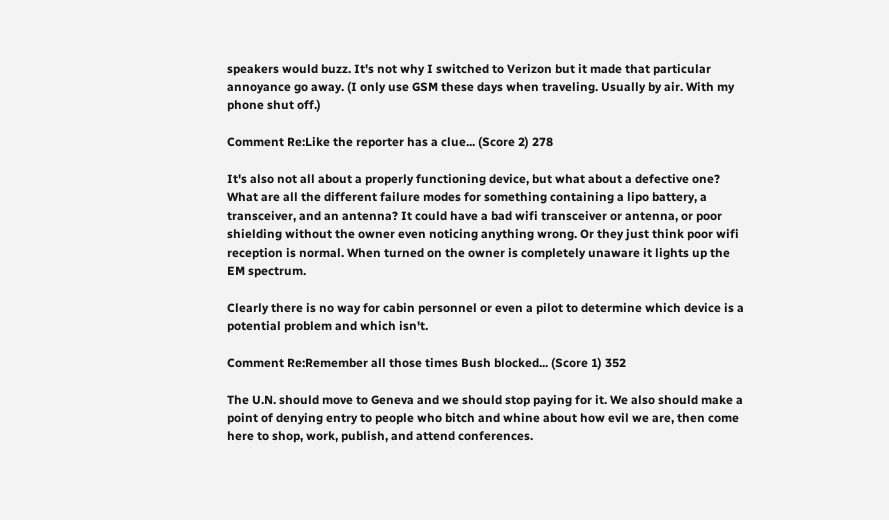speakers would buzz. It's not why I switched to Verizon but it made that particular annoyance go away. (I only use GSM these days when traveling. Usually by air. With my phone shut off.)

Comment Re:Like the reporter has a clue... (Score 2) 278

It's also not all about a properly functioning device, but what about a defective one? What are all the different failure modes for something containing a lipo battery, a transceiver, and an antenna? It could have a bad wifi transceiver or antenna, or poor shielding without the owner even noticing anything wrong. Or they just think poor wifi reception is normal. When turned on the owner is completely unaware it lights up the EM spectrum.

Clearly there is no way for cabin personnel or even a pilot to determine which device is a potential problem and which isn't.

Comment Re:Remember all those times Bush blocked... (Score 1) 352

The U.N. should move to Geneva and we should stop paying for it. We also should make a point of denying entry to people who bitch and whine about how evil we are, then come here to shop, work, publish, and attend conferences.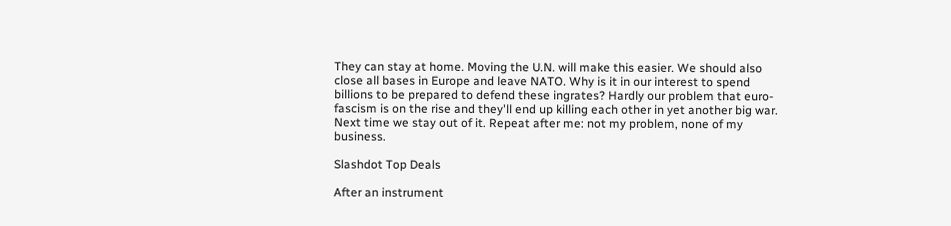They can stay at home. Moving the U.N. will make this easier. We should also close all bases in Europe and leave NATO. Why is it in our interest to spend billions to be prepared to defend these ingrates? Hardly our problem that euro-fascism is on the rise and they'll end up killing each other in yet another big war. Next time we stay out of it. Repeat after me: not my problem, none of my business.

Slashdot Top Deals

After an instrument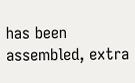has been assembled, extra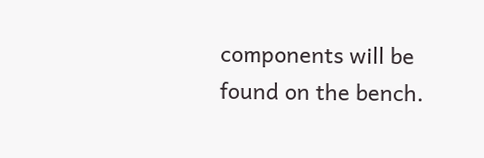components will be found on the bench.